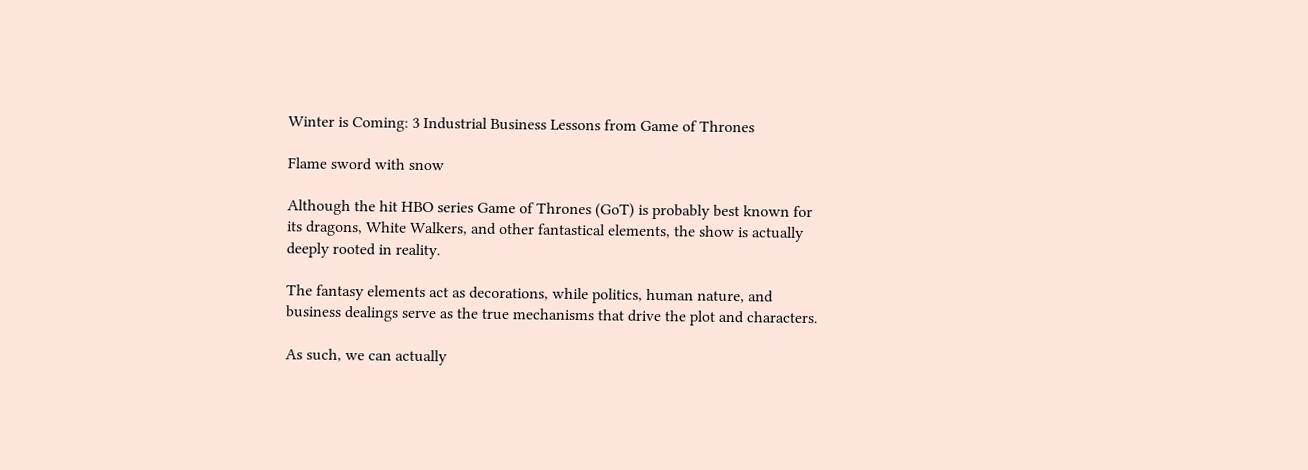Winter is Coming: 3 Industrial Business Lessons from Game of Thrones

Flame sword with snow

Although the hit HBO series Game of Thrones (GoT) is probably best known for its dragons, White Walkers, and other fantastical elements, the show is actually deeply rooted in reality.

The fantasy elements act as decorations, while politics, human nature, and business dealings serve as the true mechanisms that drive the plot and characters.

As such, we can actually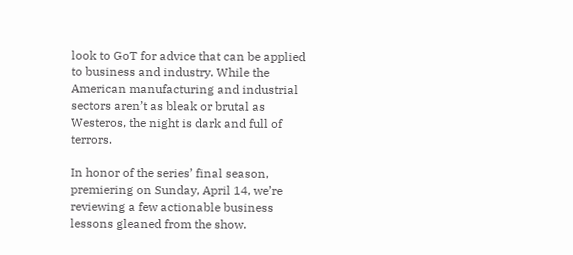look to GoT for advice that can be applied to business and industry. While the American manufacturing and industrial sectors aren’t as bleak or brutal as Westeros, the night is dark and full of terrors.

In honor of the series’ final season, premiering on Sunday, April 14, we’re reviewing a few actionable business lessons gleaned from the show.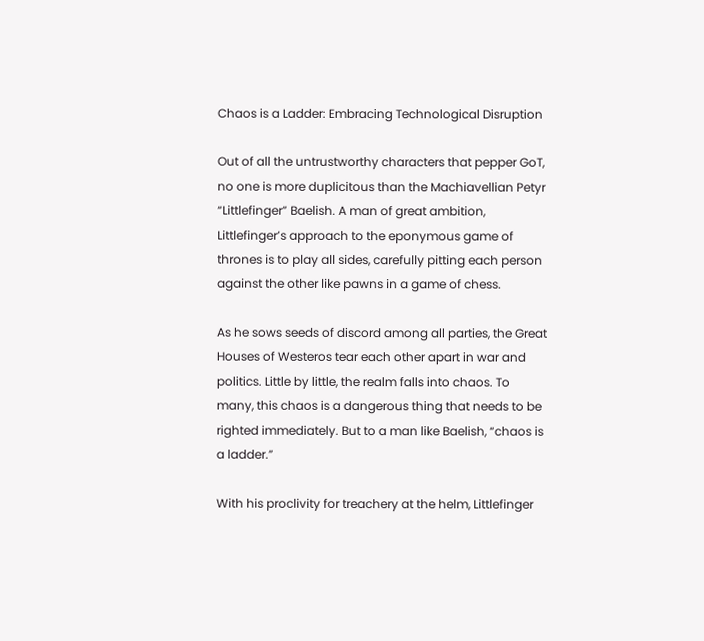Chaos is a Ladder: Embracing Technological Disruption

Out of all the untrustworthy characters that pepper GoT, no one is more duplicitous than the Machiavellian Petyr “Littlefinger” Baelish. A man of great ambition, Littlefinger’s approach to the eponymous game of thrones is to play all sides, carefully pitting each person against the other like pawns in a game of chess.

As he sows seeds of discord among all parties, the Great Houses of Westeros tear each other apart in war and politics. Little by little, the realm falls into chaos. To many, this chaos is a dangerous thing that needs to be righted immediately. But to a man like Baelish, “chaos is a ladder.”

With his proclivity for treachery at the helm, Littlefinger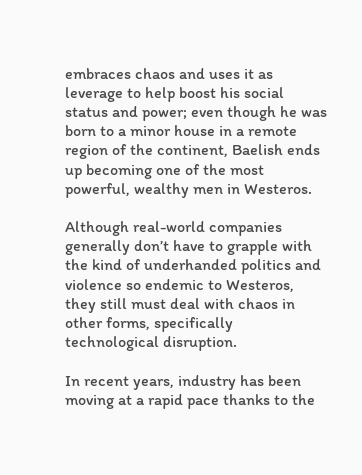embraces chaos and uses it as leverage to help boost his social status and power; even though he was born to a minor house in a remote region of the continent, Baelish ends up becoming one of the most powerful, wealthy men in Westeros.

Although real-world companies generally don’t have to grapple with the kind of underhanded politics and violence so endemic to Westeros, they still must deal with chaos in other forms, specifically technological disruption.

In recent years, industry has been moving at a rapid pace thanks to the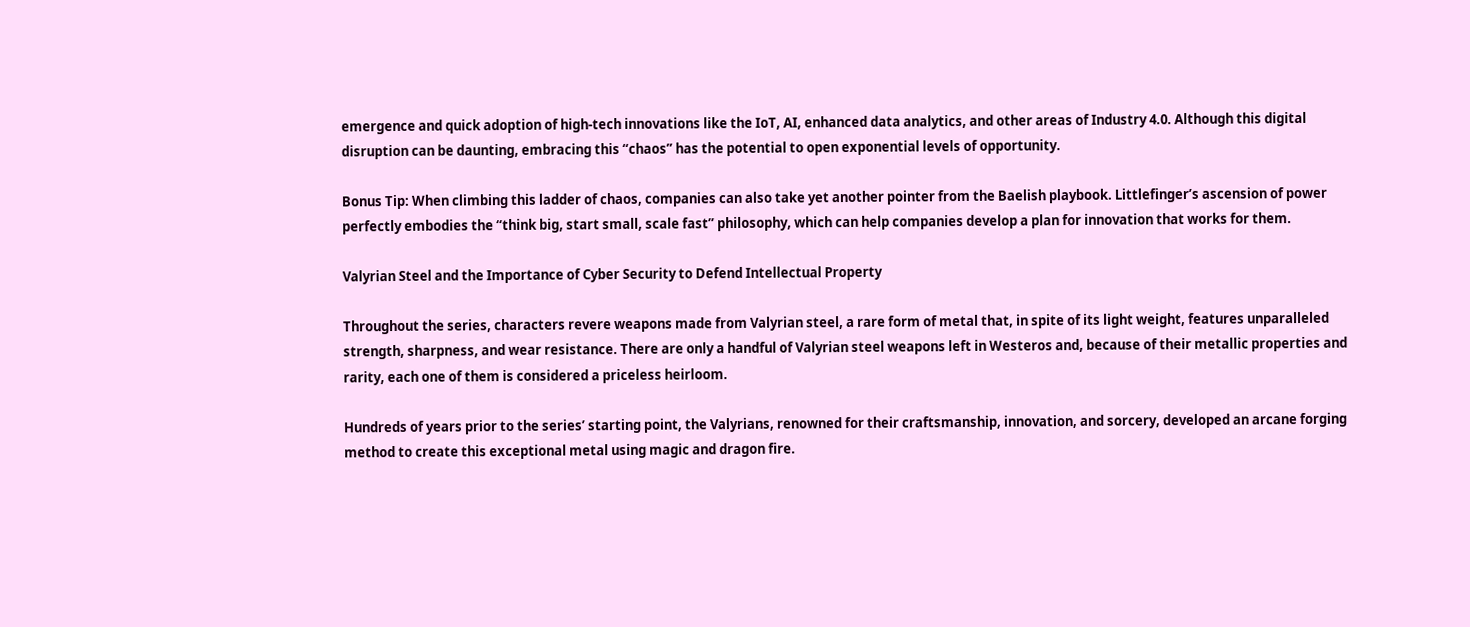emergence and quick adoption of high-tech innovations like the IoT, AI, enhanced data analytics, and other areas of Industry 4.0. Although this digital disruption can be daunting, embracing this “chaos” has the potential to open exponential levels of opportunity.

Bonus Tip: When climbing this ladder of chaos, companies can also take yet another pointer from the Baelish playbook. Littlefinger’s ascension of power perfectly embodies the “think big, start small, scale fast” philosophy, which can help companies develop a plan for innovation that works for them.

Valyrian Steel and the Importance of Cyber Security to Defend Intellectual Property

Throughout the series, characters revere weapons made from Valyrian steel, a rare form of metal that, in spite of its light weight, features unparalleled strength, sharpness, and wear resistance. There are only a handful of Valyrian steel weapons left in Westeros and, because of their metallic properties and rarity, each one of them is considered a priceless heirloom.

Hundreds of years prior to the series’ starting point, the Valyrians, renowned for their craftsmanship, innovation, and sorcery, developed an arcane forging method to create this exceptional metal using magic and dragon fire.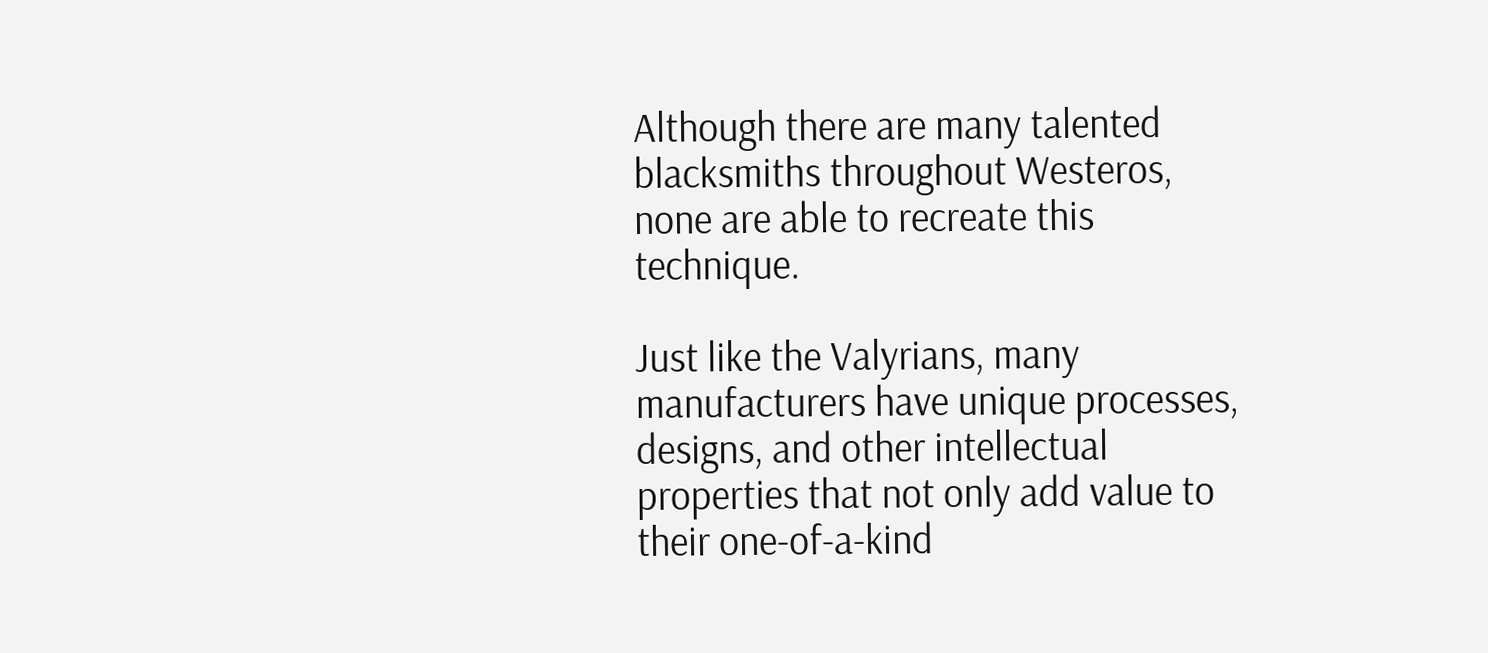Although there are many talented blacksmiths throughout Westeros, none are able to recreate this technique.

Just like the Valyrians, many manufacturers have unique processes, designs, and other intellectual properties that not only add value to their one-of-a-kind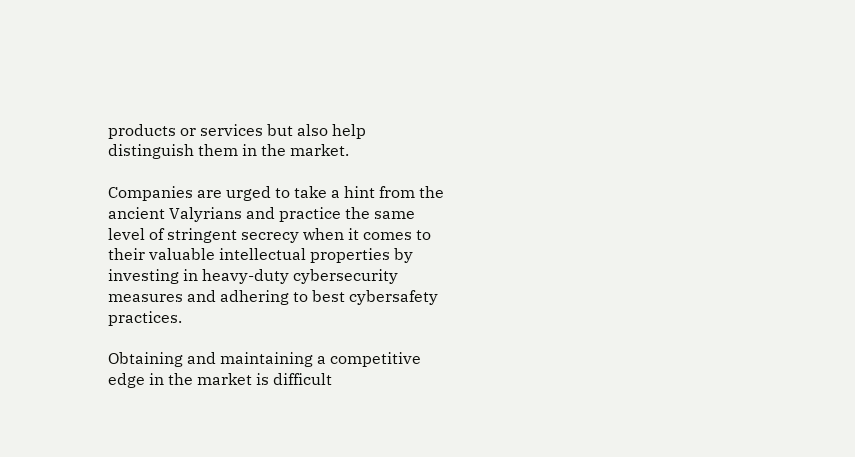products or services but also help distinguish them in the market.

Companies are urged to take a hint from the ancient Valyrians and practice the same level of stringent secrecy when it comes to their valuable intellectual properties by investing in heavy-duty cybersecurity measures and adhering to best cybersafety practices.

Obtaining and maintaining a competitive edge in the market is difficult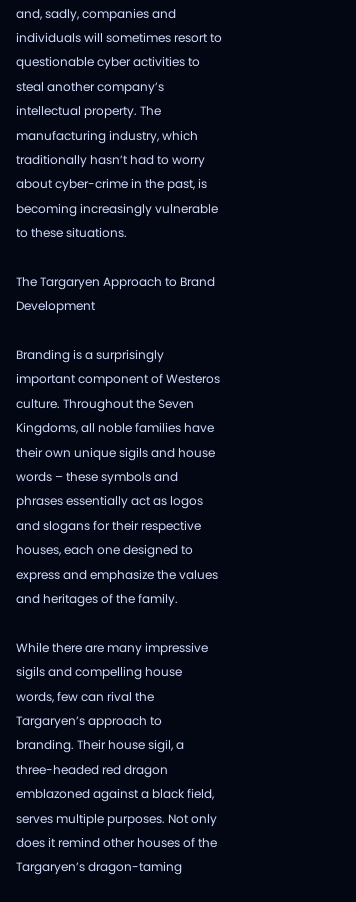and, sadly, companies and individuals will sometimes resort to questionable cyber activities to steal another company’s intellectual property. The manufacturing industry, which traditionally hasn’t had to worry about cyber-crime in the past, is becoming increasingly vulnerable to these situations.

The Targaryen Approach to Brand Development

Branding is a surprisingly important component of Westeros culture. Throughout the Seven Kingdoms, all noble families have their own unique sigils and house words – these symbols and phrases essentially act as logos and slogans for their respective houses, each one designed to express and emphasize the values and heritages of the family.

While there are many impressive sigils and compelling house words, few can rival the Targaryen’s approach to branding. Their house sigil, a three-headed red dragon emblazoned against a black field, serves multiple purposes. Not only does it remind other houses of the Targaryen’s dragon-taming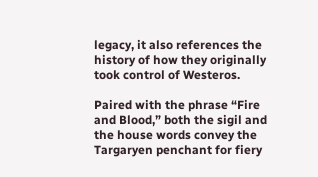legacy, it also references the history of how they originally took control of Westeros.

Paired with the phrase “Fire and Blood,” both the sigil and the house words convey the Targaryen penchant for fiery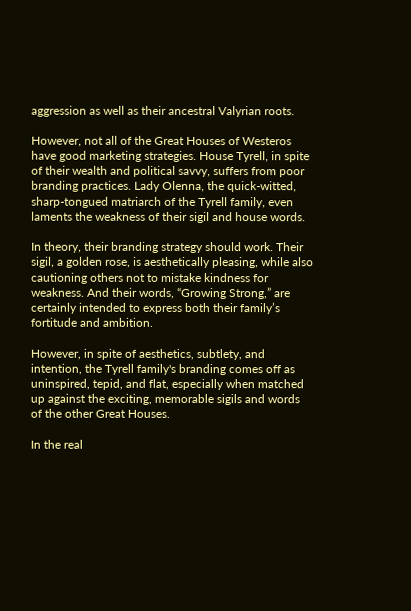aggression as well as their ancestral Valyrian roots.

However, not all of the Great Houses of Westeros have good marketing strategies. House Tyrell, in spite of their wealth and political savvy, suffers from poor branding practices. Lady Olenna, the quick-witted, sharp-tongued matriarch of the Tyrell family, even laments the weakness of their sigil and house words.

In theory, their branding strategy should work. Their sigil, a golden rose, is aesthetically pleasing, while also cautioning others not to mistake kindness for weakness. And their words, “Growing Strong,” are certainly intended to express both their family’s fortitude and ambition.

However, in spite of aesthetics, subtlety, and intention, the Tyrell family's branding comes off as uninspired, tepid, and flat, especially when matched up against the exciting, memorable sigils and words of the other Great Houses.

In the real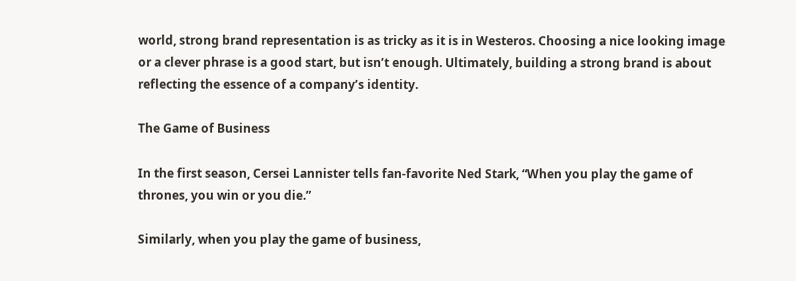world, strong brand representation is as tricky as it is in Westeros. Choosing a nice looking image or a clever phrase is a good start, but isn’t enough. Ultimately, building a strong brand is about reflecting the essence of a company’s identity.

The Game of Business

In the first season, Cersei Lannister tells fan-favorite Ned Stark, “When you play the game of thrones, you win or you die.”

Similarly, when you play the game of business,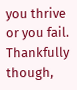you thrive or you fail. Thankfully though,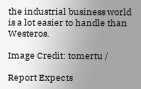the industrial business world is a lot easier to handle than Westeros.

Image Credit: tomertu /

Report Expects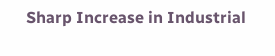Sharp Increase in Industrial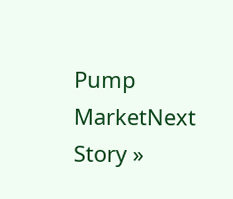Pump MarketNext Story »